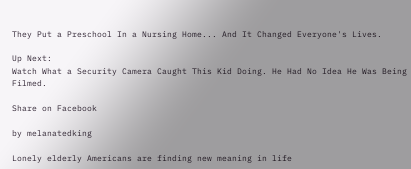They Put a Preschool In a Nursing Home... And It Changed Everyone's Lives.

Up Next:
Watch What a Security Camera Caught This Kid Doing. He Had No Idea He Was Being Filmed.

Share on Facebook

by melanatedking

Lonely elderly Americans are finding new meaning in life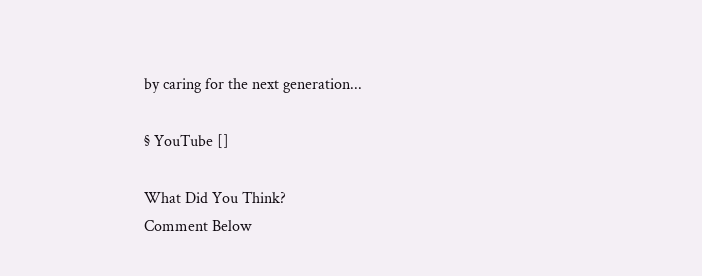by caring for the next generation...

§ YouTube []

What Did You Think?
Comment Below